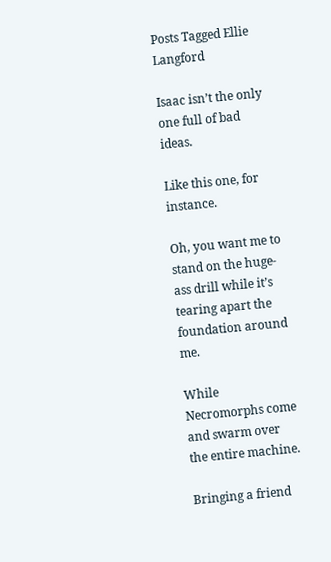Posts Tagged Ellie Langford

Isaac isn’t the only one full of bad ideas.

Like this one, for instance.

Oh, you want me to stand on the huge-ass drill while it’s tearing apart the foundation around me.

While Necromorphs come and swarm over the entire machine.

Bringing a friend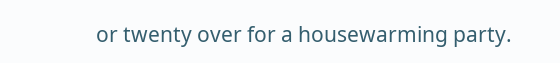or twenty over for a housewarming party.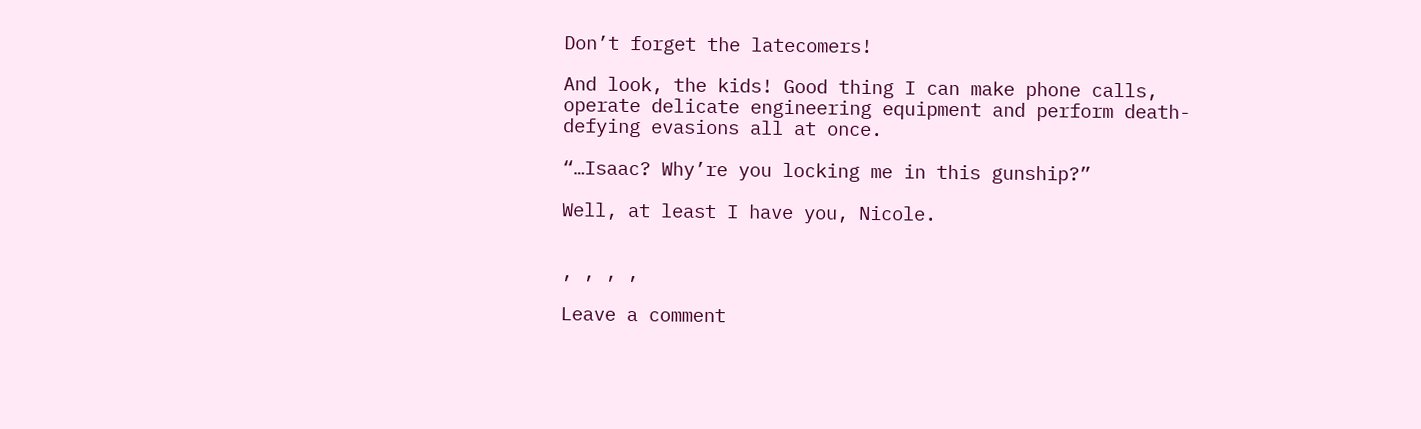Don’t forget the latecomers!

And look, the kids! Good thing I can make phone calls, operate delicate engineering equipment and perform death-defying evasions all at once.

“…Isaac? Why’re you locking me in this gunship?”

Well, at least I have you, Nicole.


, , , ,

Leave a comment